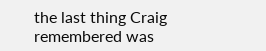the last thing Craig remembered was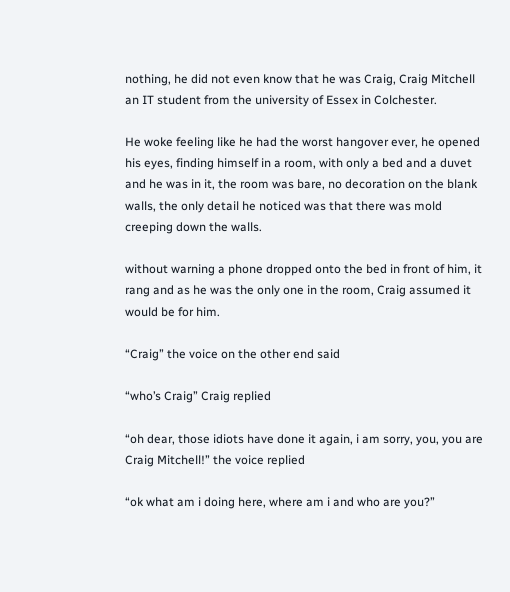nothing, he did not even know that he was Craig, Craig Mitchell an IT student from the university of Essex in Colchester.

He woke feeling like he had the worst hangover ever, he opened his eyes, finding himself in a room, with only a bed and a duvet and he was in it, the room was bare, no decoration on the blank walls, the only detail he noticed was that there was mold creeping down the walls.

without warning a phone dropped onto the bed in front of him, it rang and as he was the only one in the room, Craig assumed it would be for him.

“Craig” the voice on the other end said

“who’s Craig” Craig replied

“oh dear, those idiots have done it again, i am sorry, you, you are Craig Mitchell!” the voice replied

“ok what am i doing here, where am i and who are you?”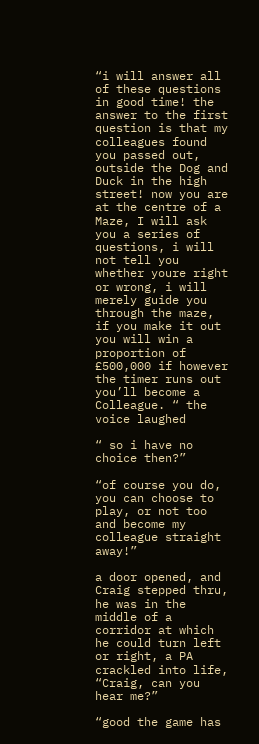“i will answer all of these questions in good time! the answer to the first question is that my colleagues found you passed out, outside the Dog and Duck in the high street! now you are at the centre of a Maze, I will ask you a series of questions, i will not tell you whether youre right or wrong, i will merely guide you through the maze, if you make it out you will win a proportion of £500,000 if however the timer runs out you’ll become a Colleague. “ the voice laughed

“ so i have no choice then?”

“of course you do, you can choose to play, or not too and become my colleague straight away!”

a door opened, and Craig stepped thru, he was in the middle of a corridor at which he could turn left or right, a PA crackled into life, “Craig, can you hear me?”

“good the game has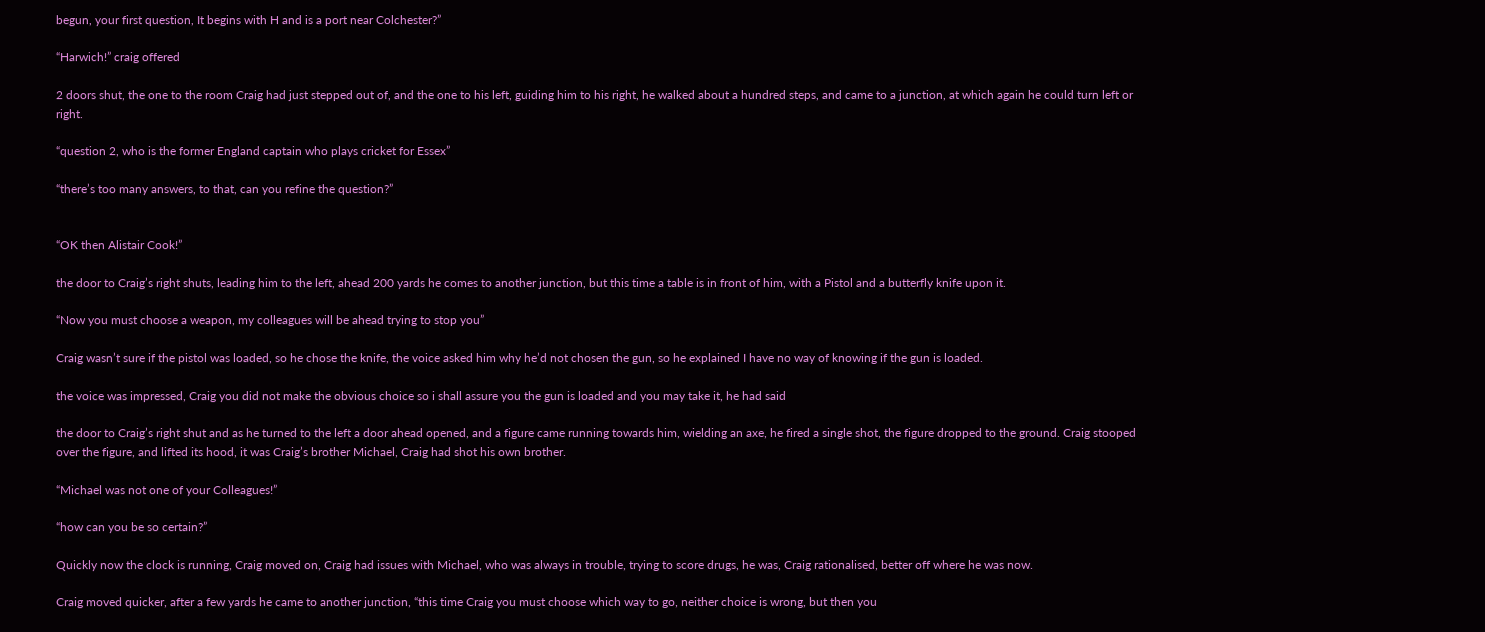begun, your first question, It begins with H and is a port near Colchester?”

“Harwich!” craig offered

2 doors shut, the one to the room Craig had just stepped out of, and the one to his left, guiding him to his right, he walked about a hundred steps, and came to a junction, at which again he could turn left or right.

“question 2, who is the former England captain who plays cricket for Essex”

“there’s too many answers, to that, can you refine the question?”


“OK then Alistair Cook!”

the door to Craig’s right shuts, leading him to the left, ahead 200 yards he comes to another junction, but this time a table is in front of him, with a Pistol and a butterfly knife upon it.

“Now you must choose a weapon, my colleagues will be ahead trying to stop you”

Craig wasn’t sure if the pistol was loaded, so he chose the knife, the voice asked him why he’d not chosen the gun, so he explained I have no way of knowing if the gun is loaded.

the voice was impressed, Craig you did not make the obvious choice so i shall assure you the gun is loaded and you may take it, he had said

the door to Craig’s right shut and as he turned to the left a door ahead opened, and a figure came running towards him, wielding an axe, he fired a single shot, the figure dropped to the ground. Craig stooped over the figure, and lifted its hood, it was Craig’s brother Michael, Craig had shot his own brother.

“Michael was not one of your Colleagues!”

“how can you be so certain?”

Quickly now the clock is running, Craig moved on, Craig had issues with Michael, who was always in trouble, trying to score drugs, he was, Craig rationalised, better off where he was now.

Craig moved quicker, after a few yards he came to another junction, “this time Craig you must choose which way to go, neither choice is wrong, but then you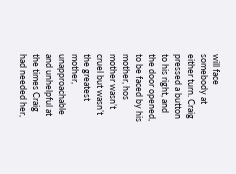will face somebody at either turn. Craig pressed a button to his right, and the door opened, to be faced by his mother, hos mother wasn’t cruel but wasn’t the greatest mother, unapproachable and unhelpful at the times Craig had needed her,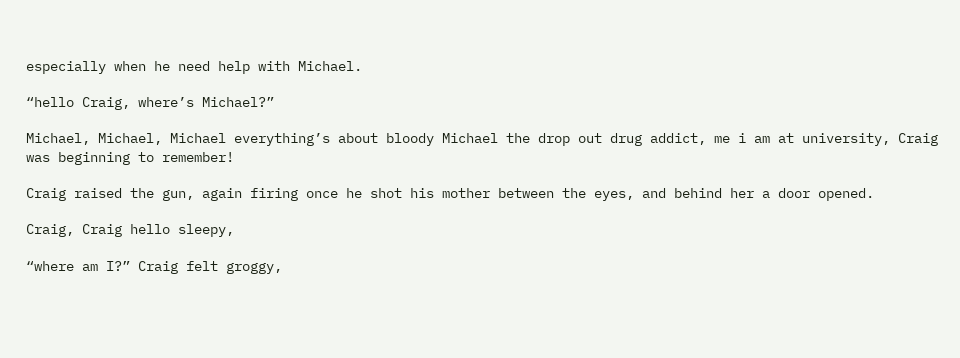especially when he need help with Michael.

“hello Craig, where’s Michael?”

Michael, Michael, Michael everything’s about bloody Michael the drop out drug addict, me i am at university, Craig was beginning to remember!

Craig raised the gun, again firing once he shot his mother between the eyes, and behind her a door opened.

Craig, Craig hello sleepy,

“where am I?” Craig felt groggy,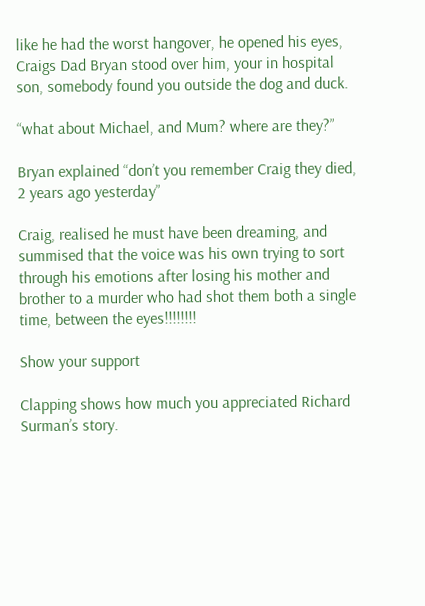like he had the worst hangover, he opened his eyes, Craigs Dad Bryan stood over him, your in hospital son, somebody found you outside the dog and duck.

“what about Michael, and Mum? where are they?”

Bryan explained “don’t you remember Craig they died, 2 years ago yesterday”

Craig, realised he must have been dreaming, and summised that the voice was his own trying to sort through his emotions after losing his mother and brother to a murder who had shot them both a single time, between the eyes!!!!!!!!

Show your support

Clapping shows how much you appreciated Richard Surman’s story.